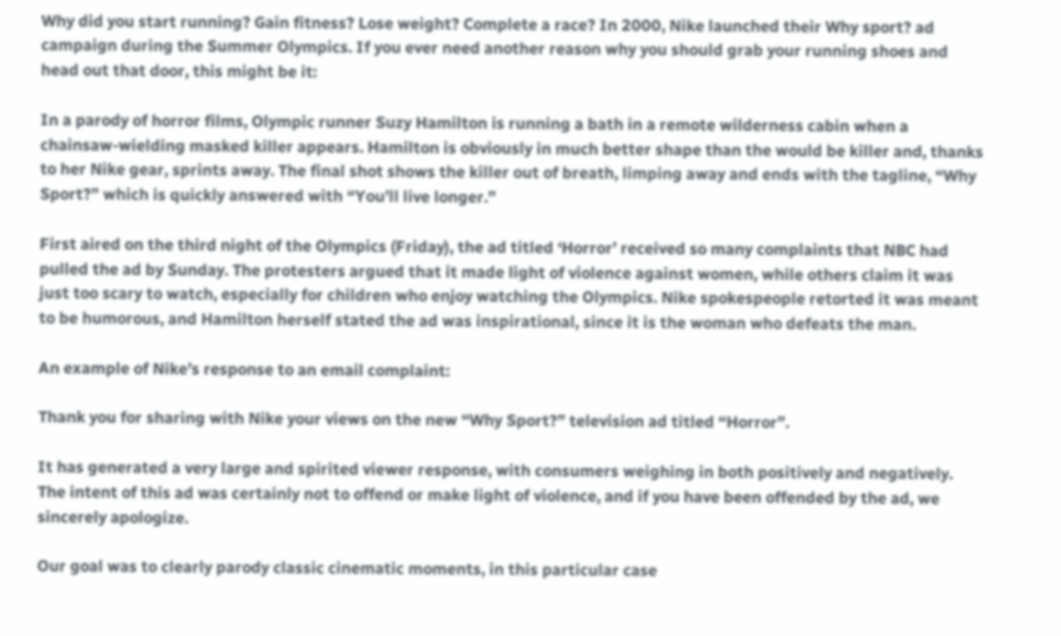Why did you start running? Gain fitness? Lose weight? Complete a race? In 2000, Nike launched their Why sport? ad campaign during the Summer Olympics. If you ever need another reason why you should grab your running shoes and head out that door, this might be it:

In a parody of horror films, Olympic runner Suzy Hamilton is running a bath in a remote wilderness cabin when a chainsaw-wielding masked killer appears. Hamilton is obviously in much better shape than the would be killer and, thanks to her Nike gear, sprints away. The final shot shows the killer out of breath, limping away and ends with the tagline, “Why Sport?” which is quickly answered with “You’ll live longer.”

First aired on the third night of the Olympics (Friday), the ad titled ‘Horror’ received so many complaints that NBC had pulled the ad by Sunday. The protesters argued that it made light of violence against women, while others claim it was just too scary to watch, especially for children who enjoy watching the Olympics. Nike spokespeople retorted it was meant to be humorous, and Hamilton herself stated the ad was inspirational, since it is the woman who defeats the man.

An example of Nike’s response to an email complaint:

Thank you for sharing with Nike your views on the new “Why Sport?” television ad titled “Horror”.

It has generated a very large and spirited viewer response, with consumers weighing in both positively and negatively. The intent of this ad was certainly not to offend or make light of violence, and if you have been offended by the ad, we sincerely apologize.

Our goal was to clearly parody classic cinematic moments, in this particular case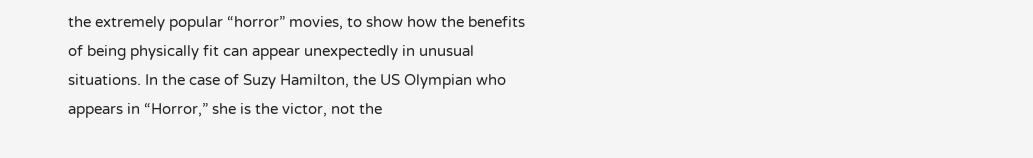the extremely popular “horror” movies, to show how the benefits of being physically fit can appear unexpectedly in unusual situations. In the case of Suzy Hamilton, the US Olympian who appears in “Horror,” she is the victor, not the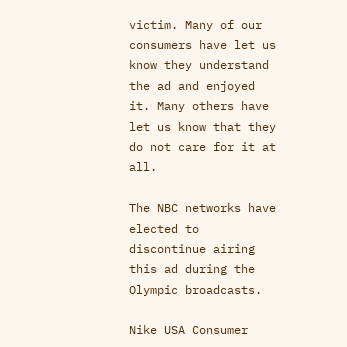victim. Many of our consumers have let us know they understand the ad and enjoyed it. Many others have let us know that they do not care for it at all.

The NBC networks have elected to discontinue airing this ad during the Olympic broadcasts.

Nike USA Consumer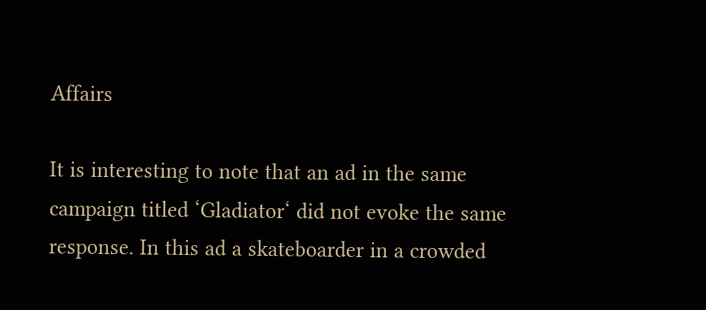Affairs

It is interesting to note that an ad in the same campaign titled ‘Gladiator‘ did not evoke the same response. In this ad a skateboarder in a crowded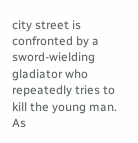city street is confronted by a sword-wielding gladiator who repeatedly tries to kill the young man. As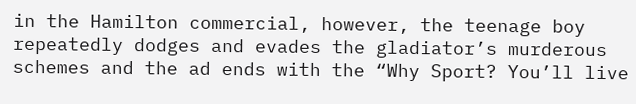in the Hamilton commercial, however, the teenage boy repeatedly dodges and evades the gladiator’s murderous schemes and the ad ends with the “Why Sport? You’ll live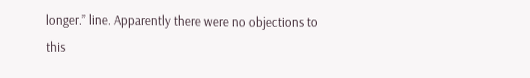longer.” line. Apparently there were no objections to this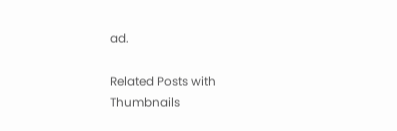ad.

Related Posts with Thumbnails